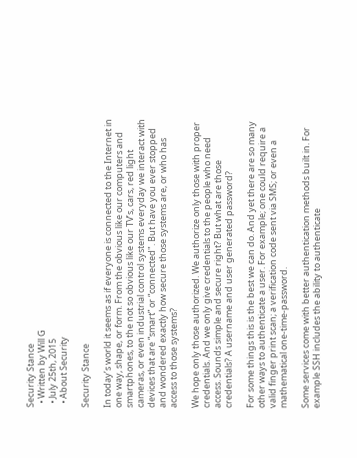Security Stance
  • Written by Will G
  • July 25th, 2015
  • About Security

Security Stance

In today’s world it seems as if everyone is connected to the Internet in one way, shape, or form. From the obvious like our computers and smartphones, to the not so obvious like our TV’s, cars, red light cameras, or even industrial control systems everyday we interact with devices that are “smart” or “connected". But have you ever stopped and wondered exactly how secure those systems are, or who has access to those systems?

We hope only those authorized. We authorize only those with proper credentials. And we only give credentials to the people who need access. Sounds simple and secure right? But what are those credentials? A username and user generated password?

For some things this is the best we can do. And yet there are so many other ways to authenticate a user. For example; one could require a valid finger print scan; a verification code sent via SMS; or even a mathematical one-time-password.

Some services come with better authentication methods built in. For example SSH includes the ability to authenticate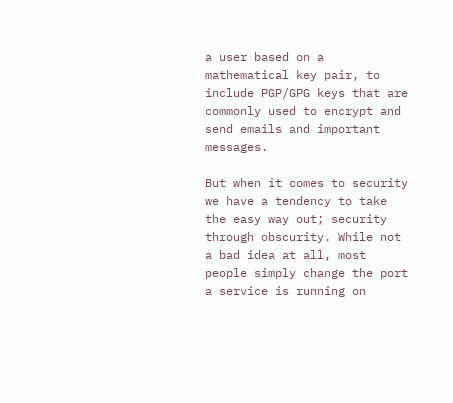a user based on a mathematical key pair, to include PGP/GPG keys that are commonly used to encrypt and send emails and important messages.

But when it comes to security we have a tendency to take the easy way out; security through obscurity. While not a bad idea at all, most people simply change the port a service is running on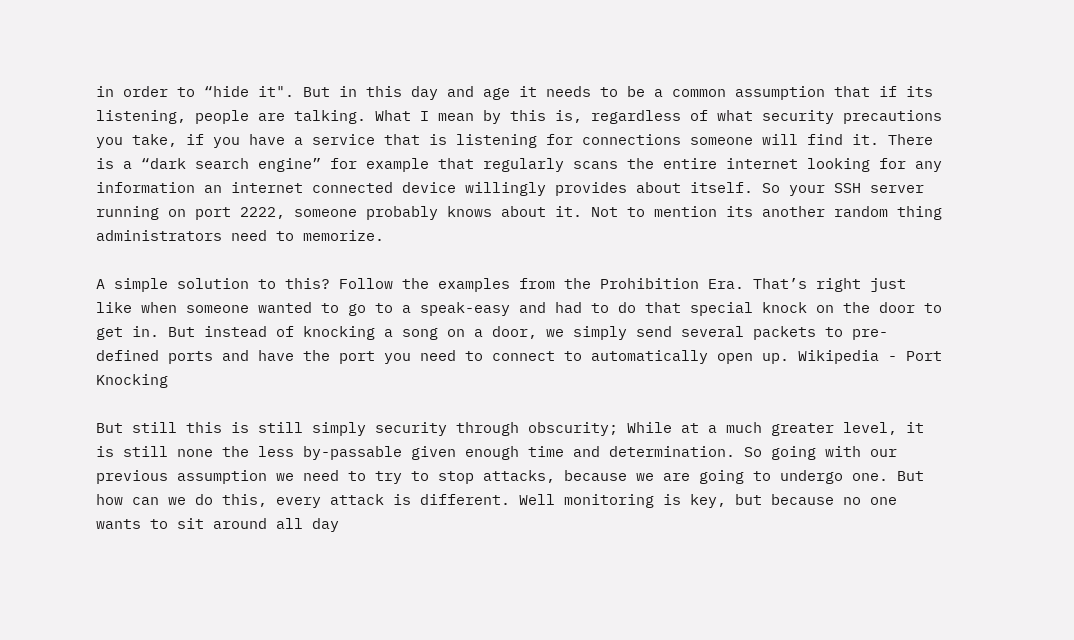in order to “hide it". But in this day and age it needs to be a common assumption that if its listening, people are talking. What I mean by this is, regardless of what security precautions you take, if you have a service that is listening for connections someone will find it. There is a “dark search engine” for example that regularly scans the entire internet looking for any information an internet connected device willingly provides about itself. So your SSH server running on port 2222, someone probably knows about it. Not to mention its another random thing administrators need to memorize.

A simple solution to this? Follow the examples from the Prohibition Era. That’s right just like when someone wanted to go to a speak-easy and had to do that special knock on the door to get in. But instead of knocking a song on a door, we simply send several packets to pre-defined ports and have the port you need to connect to automatically open up. Wikipedia - Port Knocking

But still this is still simply security through obscurity; While at a much greater level, it is still none the less by-passable given enough time and determination. So going with our previous assumption we need to try to stop attacks, because we are going to undergo one. But how can we do this, every attack is different. Well monitoring is key, but because no one wants to sit around all day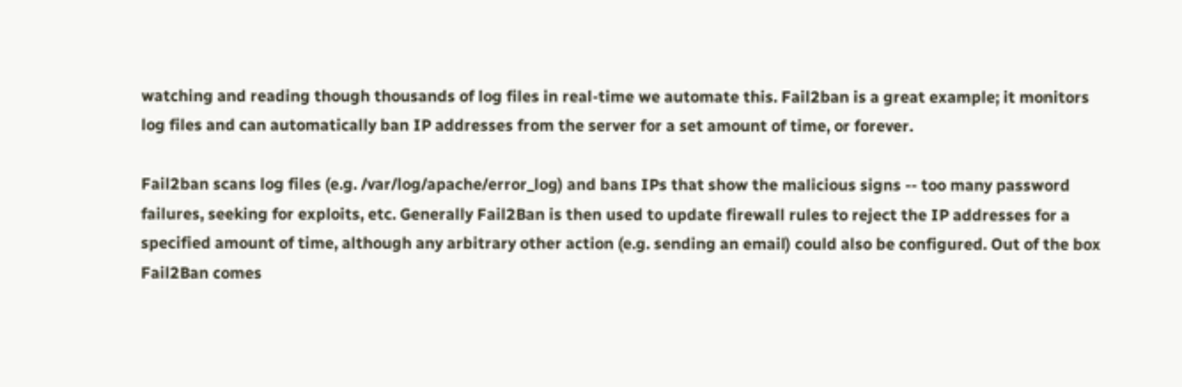watching and reading though thousands of log files in real-time we automate this. Fail2ban is a great example; it monitors log files and can automatically ban IP addresses from the server for a set amount of time, or forever.

Fail2ban scans log files (e.g. /var/log/apache/error_log) and bans IPs that show the malicious signs -- too many password failures, seeking for exploits, etc. Generally Fail2Ban is then used to update firewall rules to reject the IP addresses for a specified amount of time, although any arbitrary other action (e.g. sending an email) could also be configured. Out of the box Fail2Ban comes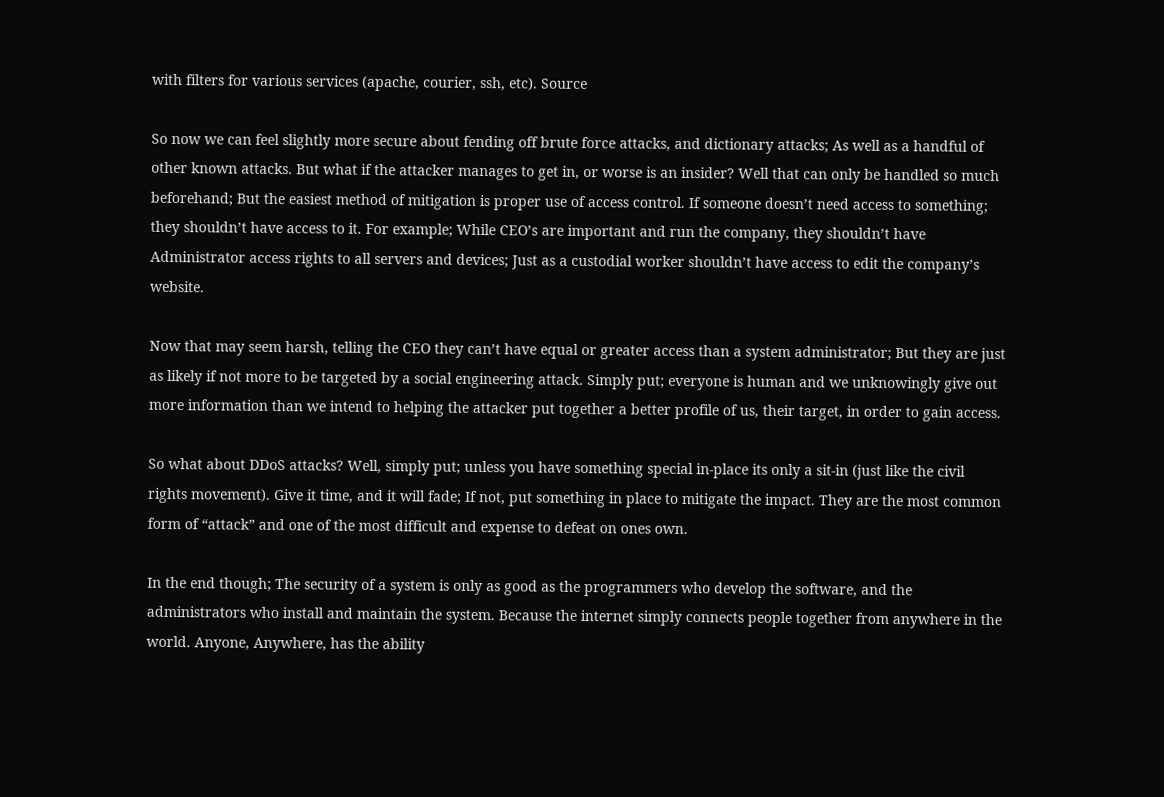with filters for various services (apache, courier, ssh, etc). Source

So now we can feel slightly more secure about fending off brute force attacks, and dictionary attacks; As well as a handful of other known attacks. But what if the attacker manages to get in, or worse is an insider? Well that can only be handled so much beforehand; But the easiest method of mitigation is proper use of access control. If someone doesn’t need access to something; they shouldn’t have access to it. For example; While CEO’s are important and run the company, they shouldn’t have Administrator access rights to all servers and devices; Just as a custodial worker shouldn’t have access to edit the company’s website.

Now that may seem harsh, telling the CEO they can’t have equal or greater access than a system administrator; But they are just as likely if not more to be targeted by a social engineering attack. Simply put; everyone is human and we unknowingly give out more information than we intend to helping the attacker put together a better profile of us, their target, in order to gain access.

So what about DDoS attacks? Well, simply put; unless you have something special in-place its only a sit-in (just like the civil rights movement). Give it time, and it will fade; If not, put something in place to mitigate the impact. They are the most common form of “attack” and one of the most difficult and expense to defeat on ones own.

In the end though; The security of a system is only as good as the programmers who develop the software, and the administrators who install and maintain the system. Because the internet simply connects people together from anywhere in the world. Anyone, Anywhere, has the ability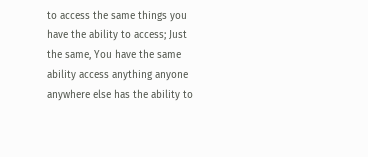to access the same things you have the ability to access; Just the same, You have the same ability access anything anyone anywhere else has the ability to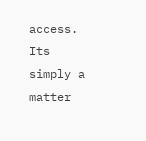access. Its simply a matter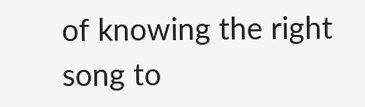of knowing the right song to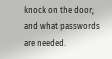knock on the door; and what passwords are needed.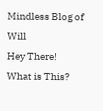Mindless Blog of Will
Hey There!
What is This?